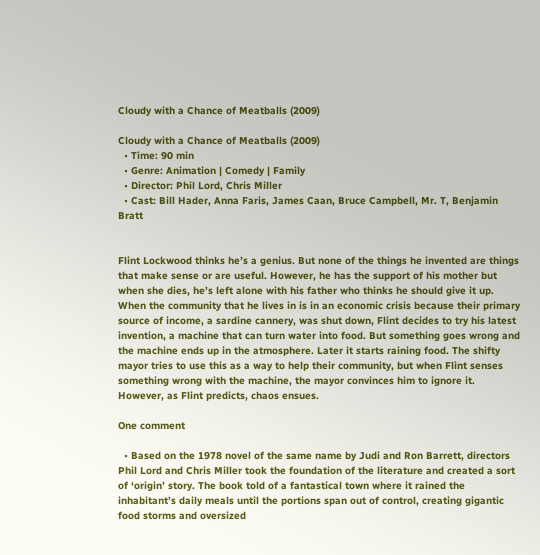Cloudy with a Chance of Meatballs (2009)

Cloudy with a Chance of Meatballs (2009)
  • Time: 90 min
  • Genre: Animation | Comedy | Family
  • Director: Phil Lord, Chris Miller
  • Cast: Bill Hader, Anna Faris, James Caan, Bruce Campbell, Mr. T, Benjamin Bratt


Flint Lockwood thinks he’s a genius. But none of the things he invented are things that make sense or are useful. However, he has the support of his mother but when she dies, he’s left alone with his father who thinks he should give it up. When the community that he lives in is in an economic crisis because their primary source of income, a sardine cannery, was shut down, Flint decides to try his latest invention, a machine that can turn water into food. But something goes wrong and the machine ends up in the atmosphere. Later it starts raining food. The shifty mayor tries to use this as a way to help their community, but when Flint senses something wrong with the machine, the mayor convinces him to ignore it. However, as Flint predicts, chaos ensues.

One comment

  • Based on the 1978 novel of the same name by Judi and Ron Barrett, directors Phil Lord and Chris Miller took the foundation of the literature and created a sort of ‘origin’ story. The book told of a fantastical town where it rained the inhabitant’s daily meals until the portions span out of control, creating gigantic food storms and oversized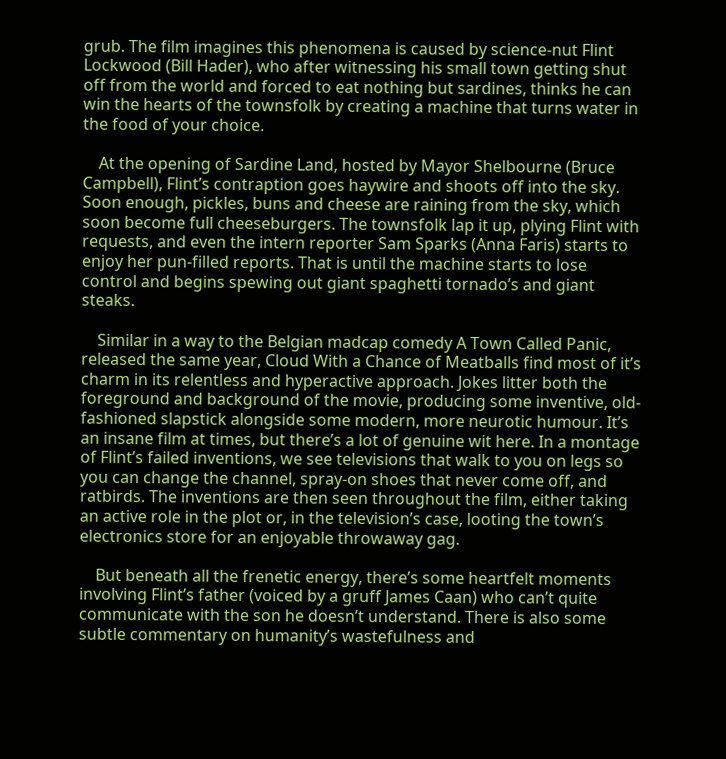grub. The film imagines this phenomena is caused by science-nut Flint Lockwood (Bill Hader), who after witnessing his small town getting shut off from the world and forced to eat nothing but sardines, thinks he can win the hearts of the townsfolk by creating a machine that turns water in the food of your choice.

    At the opening of Sardine Land, hosted by Mayor Shelbourne (Bruce Campbell), Flint’s contraption goes haywire and shoots off into the sky. Soon enough, pickles, buns and cheese are raining from the sky, which soon become full cheeseburgers. The townsfolk lap it up, plying Flint with requests, and even the intern reporter Sam Sparks (Anna Faris) starts to enjoy her pun-filled reports. That is until the machine starts to lose control and begins spewing out giant spaghetti tornado’s and giant steaks.

    Similar in a way to the Belgian madcap comedy A Town Called Panic, released the same year, Cloud With a Chance of Meatballs find most of it’s charm in its relentless and hyperactive approach. Jokes litter both the foreground and background of the movie, producing some inventive, old-fashioned slapstick alongside some modern, more neurotic humour. It’s an insane film at times, but there’s a lot of genuine wit here. In a montage of Flint’s failed inventions, we see televisions that walk to you on legs so you can change the channel, spray-on shoes that never come off, and ratbirds. The inventions are then seen throughout the film, either taking an active role in the plot or, in the television’s case, looting the town’s electronics store for an enjoyable throwaway gag.

    But beneath all the frenetic energy, there’s some heartfelt moments involving Flint’s father (voiced by a gruff James Caan) who can’t quite communicate with the son he doesn’t understand. There is also some subtle commentary on humanity’s wastefulness and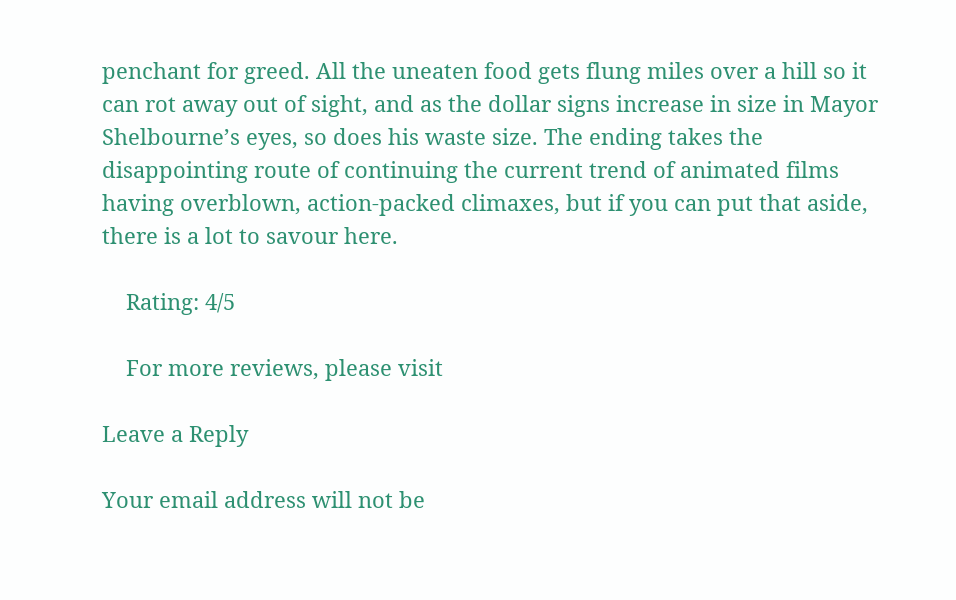penchant for greed. All the uneaten food gets flung miles over a hill so it can rot away out of sight, and as the dollar signs increase in size in Mayor Shelbourne’s eyes, so does his waste size. The ending takes the disappointing route of continuing the current trend of animated films having overblown, action-packed climaxes, but if you can put that aside, there is a lot to savour here.

    Rating: 4/5

    For more reviews, please visit

Leave a Reply

Your email address will not be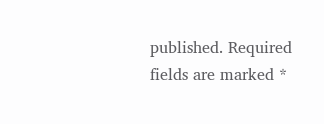published. Required fields are marked *